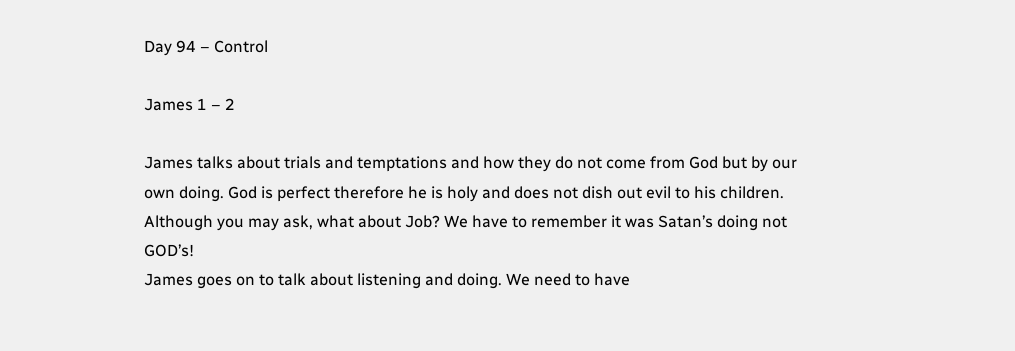Day 94 – Control

James 1 – 2

James talks about trials and temptations and how they do not come from God but by our own doing. God is perfect therefore he is holy and does not dish out evil to his children. Although you may ask, what about Job? We have to remember it was Satan’s doing not GOD’s!
James goes on to talk about listening and doing. We need to have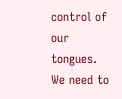control of our tongues. We need to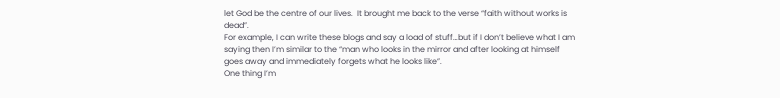let God be the centre of our lives.  It brought me back to the verse “faith without works is dead”.
For example, I can write these blogs and say a load of stuff…but if I don’t believe what I am saying then I’m similar to the “man who looks in the mirror and after looking at himself goes away and immediately forgets what he looks like”.
One thing I’m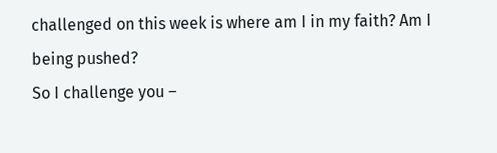challenged on this week is where am I in my faith? Am I being pushed?
So I challenge you –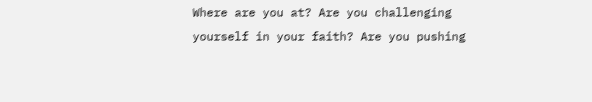Where are you at? Are you challenging yourself in your faith? Are you pushing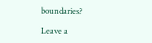boundaries?

Leave a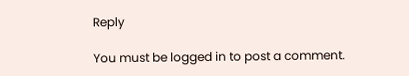Reply

You must be logged in to post a comment.